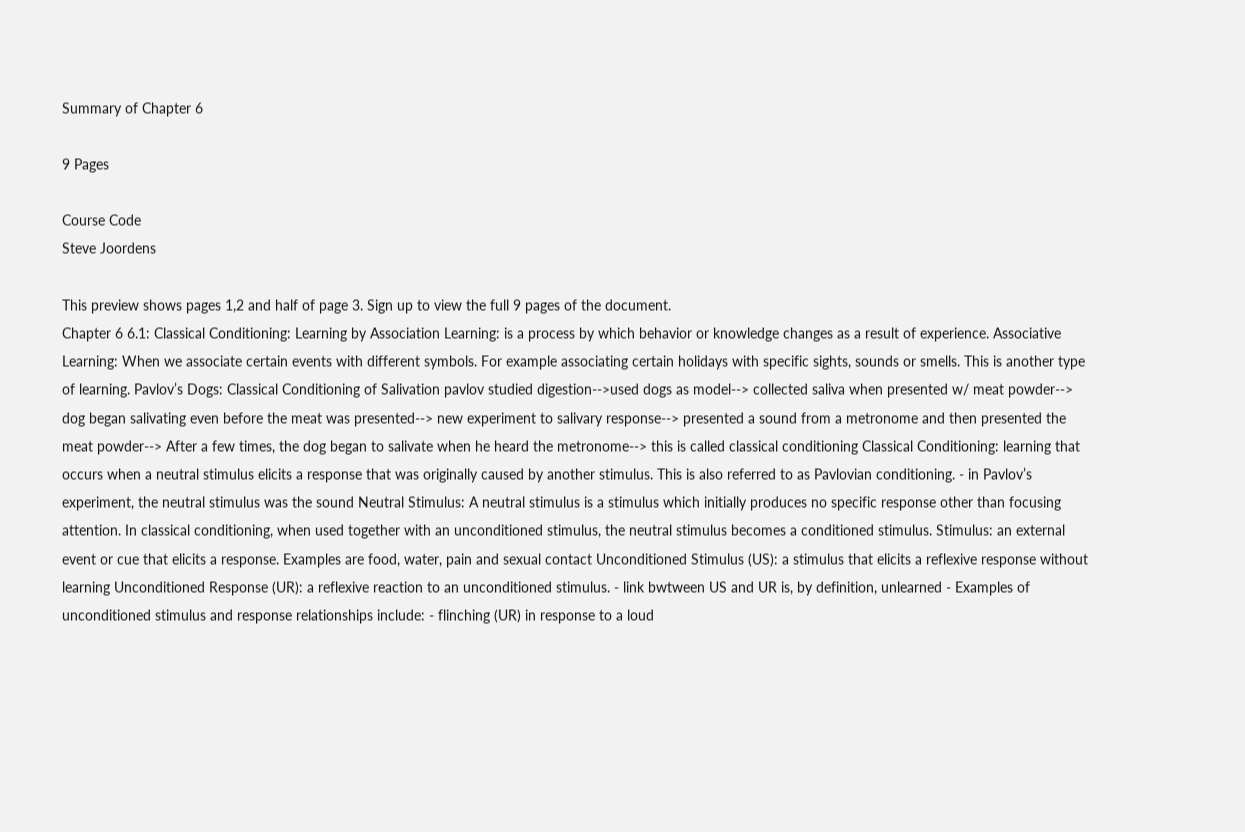Summary of Chapter 6

9 Pages

Course Code
Steve Joordens

This preview shows pages 1,2 and half of page 3. Sign up to view the full 9 pages of the document.
Chapter 6 6.1: Classical Conditioning: Learning by Association Learning: is a process by which behavior or knowledge changes as a result of experience. Associative Learning: When we associate certain events with different symbols. For example associating certain holidays with specific sights, sounds or smells. This is another type of learning. Pavlov’s Dogs: Classical Conditioning of Salivation pavlov studied digestion-->used dogs as model--> collected saliva when presented w/ meat powder--> dog began salivating even before the meat was presented--> new experiment to salivary response--> presented a sound from a metronome and then presented the meat powder--> After a few times, the dog began to salivate when he heard the metronome--> this is called classical conditioning Classical Conditioning: learning that occurs when a neutral stimulus elicits a response that was originally caused by another stimulus. This is also referred to as Pavlovian conditioning. - in Pavlov’s experiment, the neutral stimulus was the sound Neutral Stimulus: A neutral stimulus is a stimulus which initially produces no specific response other than focusing attention. In classical conditioning, when used together with an unconditioned stimulus, the neutral stimulus becomes a conditioned stimulus. Stimulus: an external event or cue that elicits a response. Examples are food, water, pain and sexual contact Unconditioned Stimulus (US): a stimulus that elicits a reflexive response without learning Unconditioned Response (UR): a reflexive reaction to an unconditioned stimulus. - link bwtween US and UR is, by definition, unlearned - Examples of unconditioned stimulus and response relationships include: - flinching (UR) in response to a loud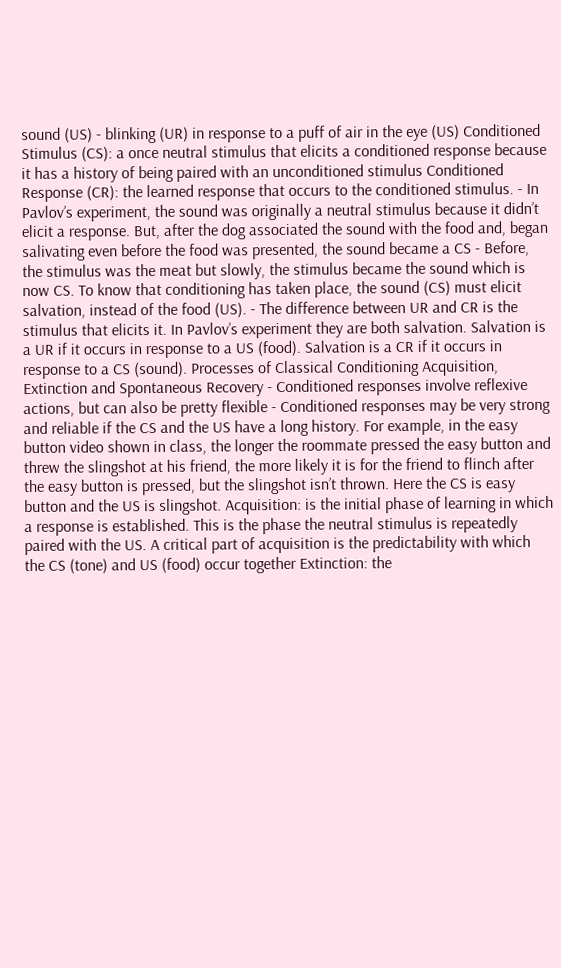sound (US) - blinking (UR) in response to a puff of air in the eye (US) Conditioned Stimulus (CS): a once neutral stimulus that elicits a conditioned response because it has a history of being paired with an unconditioned stimulus Conditioned Response (CR): the learned response that occurs to the conditioned stimulus. - In Pavlov’s experiment, the sound was originally a neutral stimulus because it didn’t elicit a response. But, after the dog associated the sound with the food and, began salivating even before the food was presented, the sound became a CS - Before, the stimulus was the meat but slowly, the stimulus became the sound which is now CS. To know that conditioning has taken place, the sound (CS) must elicit salvation, instead of the food (US). - The difference between UR and CR is the stimulus that elicits it. In Pavlov’s experiment they are both salvation. Salvation is a UR if it occurs in response to a US (food). Salvation is a CR if it occurs in response to a CS (sound). Processes of Classical Conditioning Acquisition, Extinction and Spontaneous Recovery - Conditioned responses involve reflexive actions, but can also be pretty flexible - Conditioned responses may be very strong and reliable if the CS and the US have a long history. For example, in the easy button video shown in class, the longer the roommate pressed the easy button and threw the slingshot at his friend, the more likely it is for the friend to flinch after the easy button is pressed, but the slingshot isn’t thrown. Here the CS is easy button and the US is slingshot. Acquisition: is the initial phase of learning in which a response is established. This is the phase the neutral stimulus is repeatedly paired with the US. A critical part of acquisition is the predictability with which the CS (tone) and US (food) occur together Extinction: the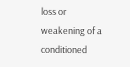loss or weakening of a conditioned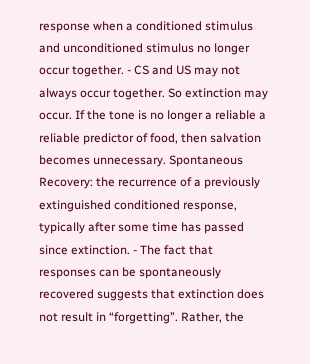response when a conditioned stimulus and unconditioned stimulus no longer occur together. - CS and US may not always occur together. So extinction may occur. If the tone is no longer a reliable a reliable predictor of food, then salvation becomes unnecessary. Spontaneous Recovery: the recurrence of a previously extinguished conditioned response, typically after some time has passed since extinction. - The fact that responses can be spontaneously recovered suggests that extinction does not result in “forgetting”. Rather, the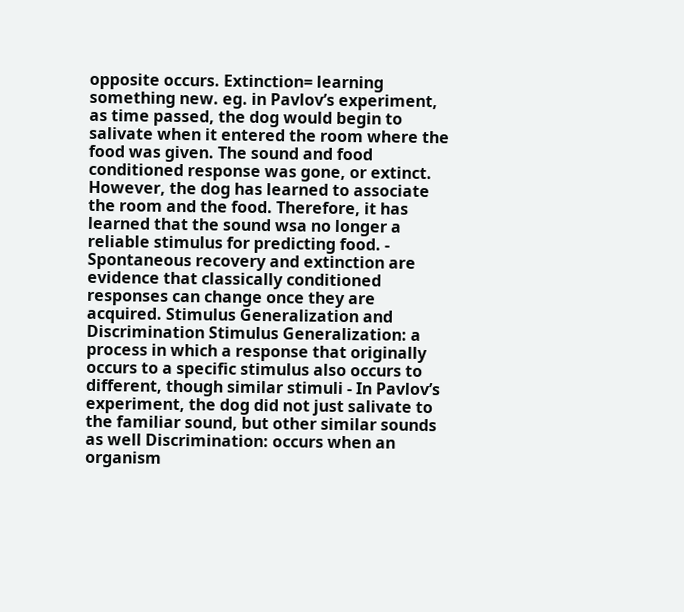opposite occurs. Extinction= learning something new. eg. in Pavlov’s experiment, as time passed, the dog would begin to salivate when it entered the room where the food was given. The sound and food conditioned response was gone, or extinct. However, the dog has learned to associate the room and the food. Therefore, it has learned that the sound wsa no longer a reliable stimulus for predicting food. - Spontaneous recovery and extinction are evidence that classically conditioned responses can change once they are acquired. Stimulus Generalization and Discrimination Stimulus Generalization: a process in which a response that originally occurs to a specific stimulus also occurs to different, though similar stimuli - In Pavlov’s experiment, the dog did not just salivate to the familiar sound, but other similar sounds as well Discrimination: occurs when an organism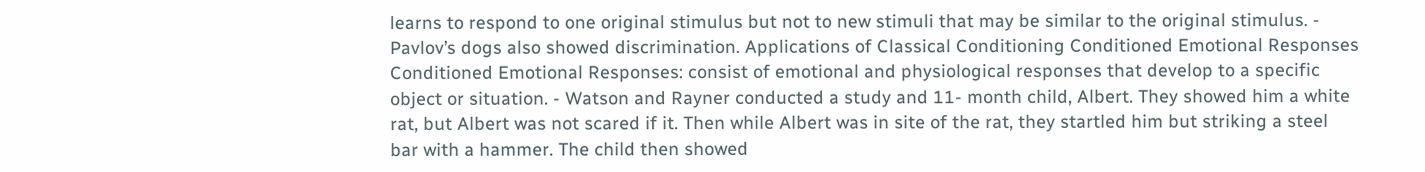learns to respond to one original stimulus but not to new stimuli that may be similar to the original stimulus. - Pavlov’s dogs also showed discrimination. Applications of Classical Conditioning Conditioned Emotional Responses Conditioned Emotional Responses: consist of emotional and physiological responses that develop to a specific object or situation. - Watson and Rayner conducted a study and 11- month child, Albert. They showed him a white rat, but Albert was not scared if it. Then while Albert was in site of the rat, they startled him but striking a steel bar with a hammer. The child then showed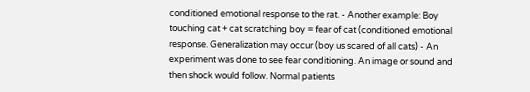conditioned emotional response to the rat. - Another example: Boy touching cat + cat scratching boy = fear of cat (conditioned emotional response. Generalization may occur (boy us scared of all cats) - An experiment was done to see fear conditioning. An image or sound and then shock would follow. Normal patients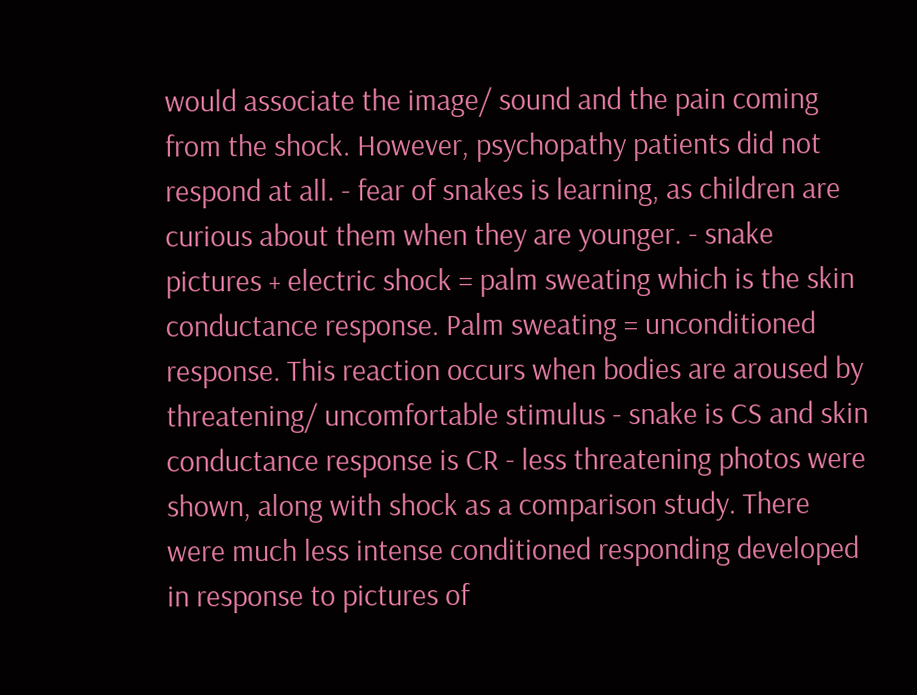would associate the image/ sound and the pain coming from the shock. However, psychopathy patients did not respond at all. - fear of snakes is learning, as children are curious about them when they are younger. - snake pictures + electric shock = palm sweating which is the skin conductance response. Palm sweating = unconditioned response. This reaction occurs when bodies are aroused by threatening/ uncomfortable stimulus - snake is CS and skin conductance response is CR - less threatening photos were shown, along with shock as a comparison study. There were much less intense conditioned responding developed in response to pictures of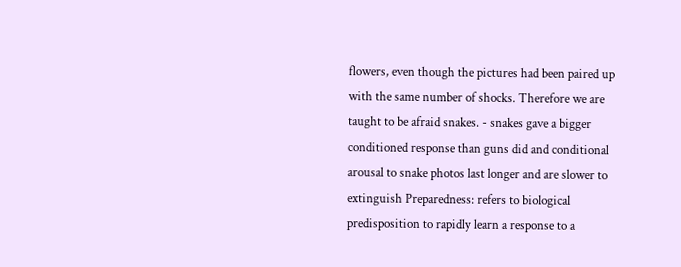flowers, even though the pictures had been paired up with the same number of shocks. Therefore we are taught to be afraid snakes. - snakes gave a bigger conditioned response than guns did and conditional arousal to snake photos last longer and are slower to extinguish Preparedness: refers to biological predisposition to rapidly learn a response to a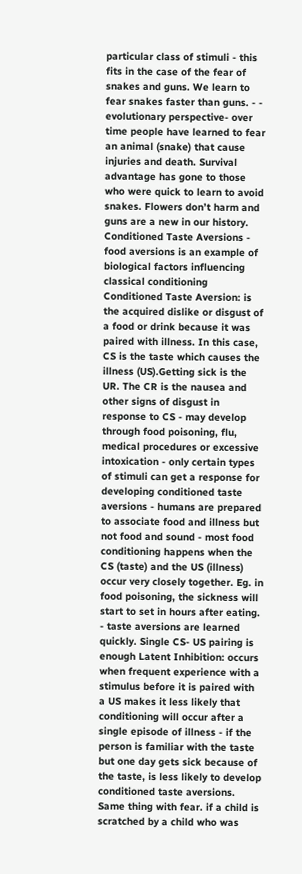particular class of stimuli - this fits in the case of the fear of snakes and guns. We learn to fear snakes faster than guns. - - evolutionary perspective- over time people have learned to fear an animal (snake) that cause injuries and death. Survival advantage has gone to those who were quick to learn to avoid snakes. Flowers don’t harm and guns are a new in our history. Conditioned Taste Aversions - food aversions is an example of biological factors influencing classical conditioning Conditioned Taste Aversion: is the acquired dislike or disgust of a food or drink because it was paired with illness. In this case, CS is the taste which causes the illness (US).Getting sick is the UR. The CR is the nausea and other signs of disgust in response to CS - may develop through food poisoning, flu, medical procedures or excessive intoxication - only certain types of stimuli can get a response for developing conditioned taste aversions - humans are prepared to associate food and illness but not food and sound - most food conditioning happens when the CS (taste) and the US (illness) occur very closely together. Eg. in food poisoning, the sickness will start to set in hours after eating. - taste aversions are learned quickly. Single CS- US pairing is enough Latent Inhibition: occurs when frequent experience with a stimulus before it is paired with a US makes it less likely that conditioning will occur after a single episode of illness - if the person is familiar with the taste but one day gets sick because of the taste, is less likely to develop conditioned taste aversions. Same thing with fear. if a child is scratched by a child who was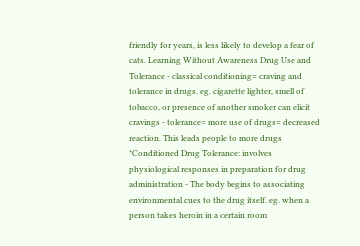friendly for years, is less likely to develop a fear of cats. Learning Without Awareness Drug Use and Tolerance - classical conditioning= craving and tolerance in drugs. eg. cigarette lighter, smell of tobacco, or presence of another smoker can elicit cravings - tolerance= more use of drugs= decreased reaction. This leads people to more drugs *Conditioned Drug Tolerance: involves physiological responses in preparation for drug administration - The body begins to associating environmental cues to the drug itself. eg. when a person takes heroin in a certain room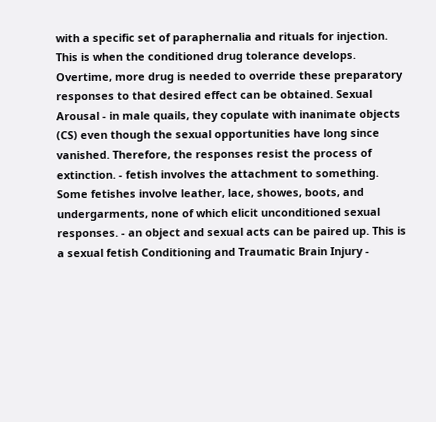with a specific set of paraphernalia and rituals for injection. This is when the conditioned drug tolerance develops. Overtime, more drug is needed to override these preparatory responses to that desired effect can be obtained. Sexual Arousal - in male quails, they copulate with inanimate objects (CS) even though the sexual opportunities have long since vanished. Therefore, the responses resist the process of extinction. - fetish involves the attachment to something. Some fetishes involve leather, lace, showes, boots, and undergarments, none of which elicit unconditioned sexual responses. - an object and sexual acts can be paired up. This is a sexual fetish Conditioning and Traumatic Brain Injury -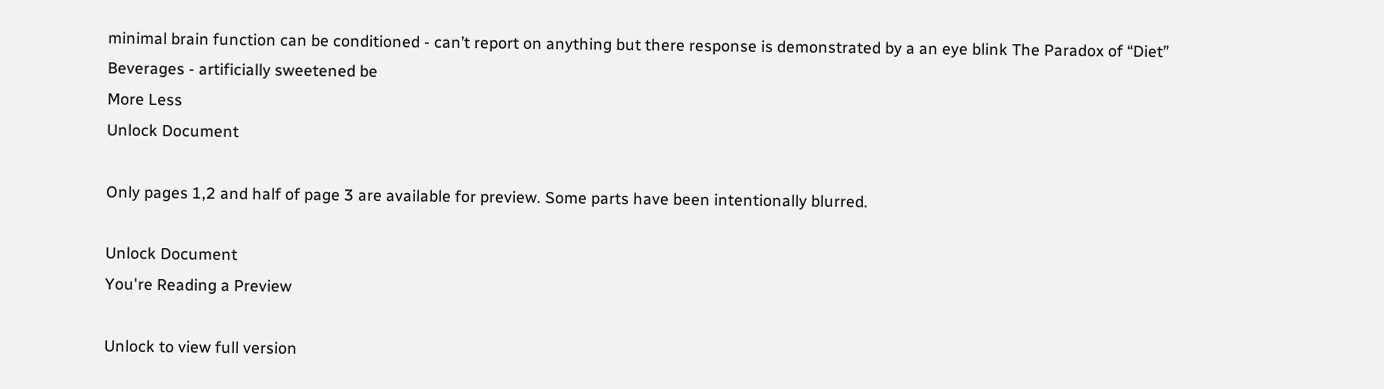minimal brain function can be conditioned - can’t report on anything but there response is demonstrated by a an eye blink The Paradox of “Diet” Beverages - artificially sweetened be
More Less
Unlock Document

Only pages 1,2 and half of page 3 are available for preview. Some parts have been intentionally blurred.

Unlock Document
You're Reading a Preview

Unlock to view full version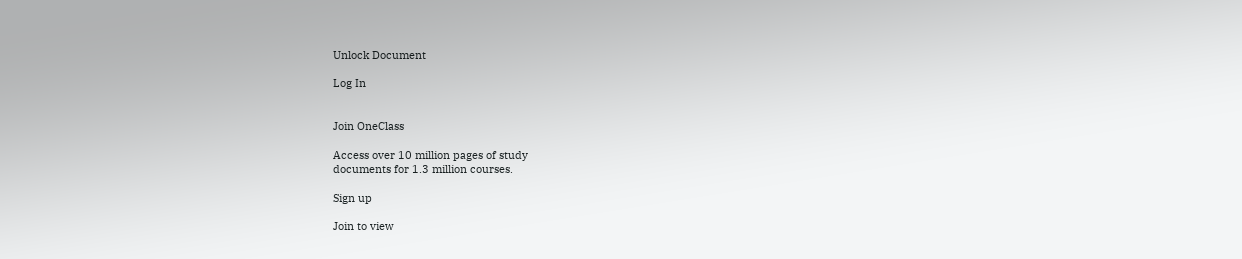Unlock Document

Log In


Join OneClass

Access over 10 million pages of study
documents for 1.3 million courses.

Sign up

Join to view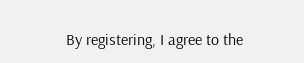By registering, I agree to the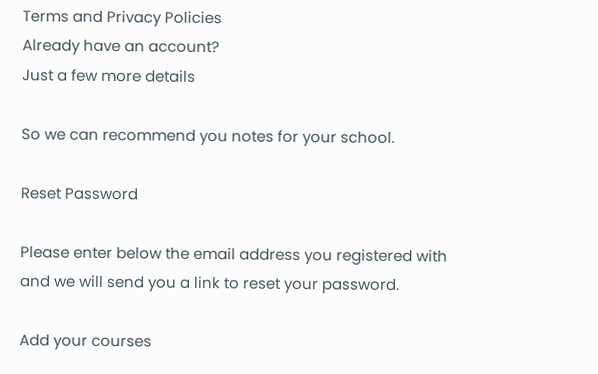Terms and Privacy Policies
Already have an account?
Just a few more details

So we can recommend you notes for your school.

Reset Password

Please enter below the email address you registered with and we will send you a link to reset your password.

Add your courses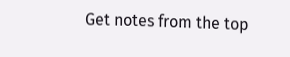Get notes from the top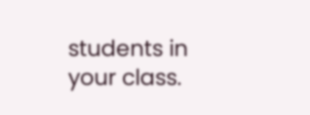students in your class.